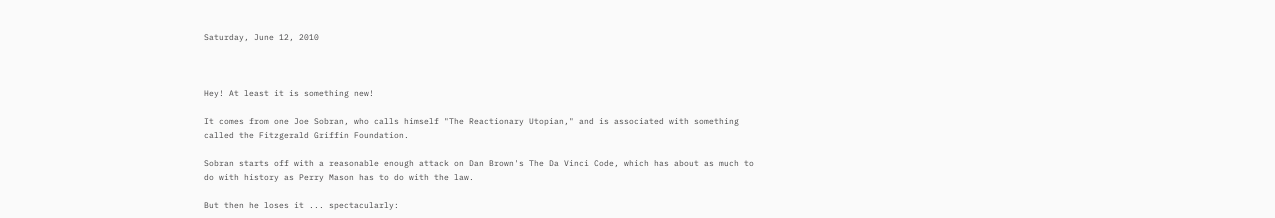Saturday, June 12, 2010



Hey! At least it is something new!

It comes from one Joe Sobran, who calls himself "The Reactionary Utopian," and is associated with something called the Fitzgerald Griffin Foundation.

Sobran starts off with a reasonable enough attack on Dan Brown's The Da Vinci Code, which has about as much to do with history as Perry Mason has to do with the law.

But then he loses it ... spectacularly: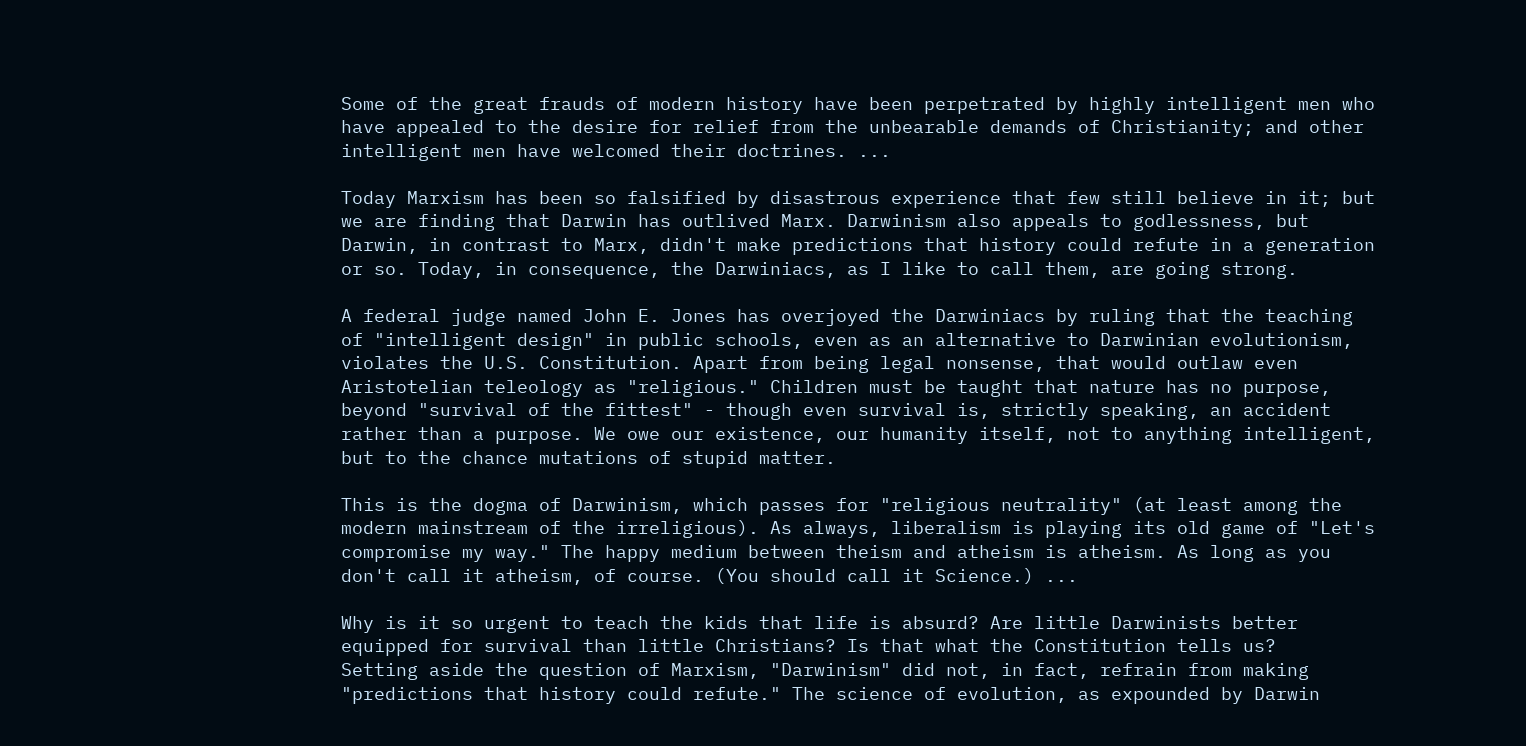Some of the great frauds of modern history have been perpetrated by highly intelligent men who have appealed to the desire for relief from the unbearable demands of Christianity; and other intelligent men have welcomed their doctrines. ...

Today Marxism has been so falsified by disastrous experience that few still believe in it; but we are finding that Darwin has outlived Marx. Darwinism also appeals to godlessness, but Darwin, in contrast to Marx, didn't make predictions that history could refute in a generation or so. Today, in consequence, the Darwiniacs, as I like to call them, are going strong.

A federal judge named John E. Jones has overjoyed the Darwiniacs by ruling that the teaching of "intelligent design" in public schools, even as an alternative to Darwinian evolutionism, violates the U.S. Constitution. Apart from being legal nonsense, that would outlaw even Aristotelian teleology as "religious." Children must be taught that nature has no purpose, beyond "survival of the fittest" - though even survival is, strictly speaking, an accident rather than a purpose. We owe our existence, our humanity itself, not to anything intelligent, but to the chance mutations of stupid matter.

This is the dogma of Darwinism, which passes for "religious neutrality" (at least among the modern mainstream of the irreligious). As always, liberalism is playing its old game of "Let's compromise my way." The happy medium between theism and atheism is atheism. As long as you don't call it atheism, of course. (You should call it Science.) ...

Why is it so urgent to teach the kids that life is absurd? Are little Darwinists better equipped for survival than little Christians? Is that what the Constitution tells us?
Setting aside the question of Marxism, "Darwinism" did not, in fact, refrain from making "predictions that history could refute." The science of evolution, as expounded by Darwin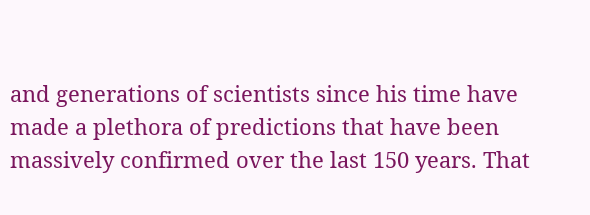and generations of scientists since his time have made a plethora of predictions that have been massively confirmed over the last 150 years. That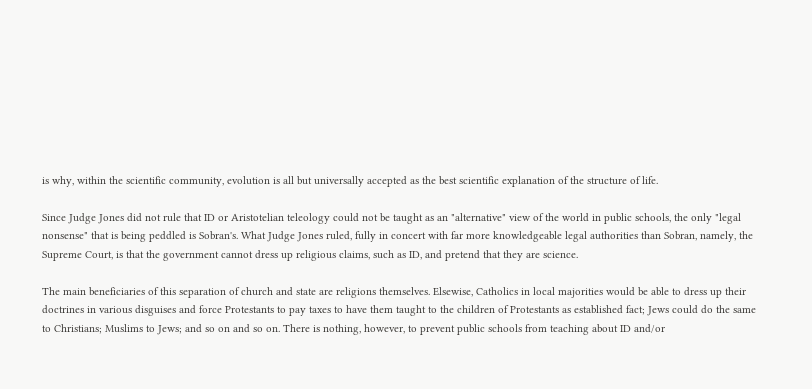is why, within the scientific community, evolution is all but universally accepted as the best scientific explanation of the structure of life.

Since Judge Jones did not rule that ID or Aristotelian teleology could not be taught as an "alternative" view of the world in public schools, the only "legal nonsense" that is being peddled is Sobran's. What Judge Jones ruled, fully in concert with far more knowledgeable legal authorities than Sobran, namely, the Supreme Court, is that the government cannot dress up religious claims, such as ID, and pretend that they are science.

The main beneficiaries of this separation of church and state are religions themselves. Elsewise, Catholics in local majorities would be able to dress up their doctrines in various disguises and force Protestants to pay taxes to have them taught to the children of Protestants as established fact; Jews could do the same to Christians; Muslims to Jews; and so on and so on. There is nothing, however, to prevent public schools from teaching about ID and/or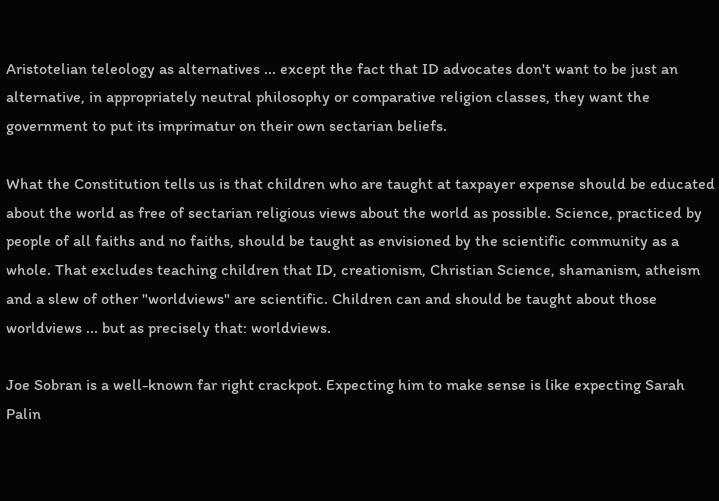Aristotelian teleology as alternatives ... except the fact that ID advocates don't want to be just an alternative, in appropriately neutral philosophy or comparative religion classes, they want the government to put its imprimatur on their own sectarian beliefs.

What the Constitution tells us is that children who are taught at taxpayer expense should be educated about the world as free of sectarian religious views about the world as possible. Science, practiced by people of all faiths and no faiths, should be taught as envisioned by the scientific community as a whole. That excludes teaching children that ID, creationism, Christian Science, shamanism, atheism and a slew of other "worldviews" are scientific. Children can and should be taught about those worldviews ... but as precisely that: worldviews.

Joe Sobran is a well-known far right crackpot. Expecting him to make sense is like expecting Sarah Palin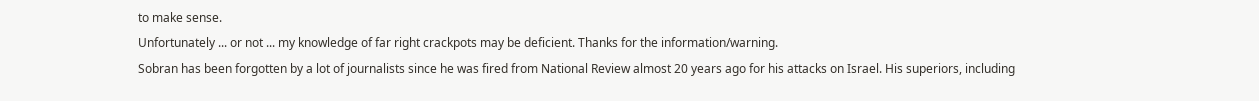to make sense.
Unfortunately ... or not ... my knowledge of far right crackpots may be deficient. Thanks for the information/warning.
Sobran has been forgotten by a lot of journalists since he was fired from National Review almost 20 years ago for his attacks on Israel. His superiors, including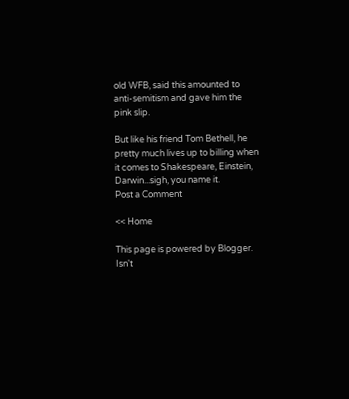old WFB, said this amounted to anti-semitism and gave him the pink slip.

But like his friend Tom Bethell, he pretty much lives up to billing when it comes to Shakespeare, Einstein, Darwin...sigh, you name it.
Post a Comment

<< Home

This page is powered by Blogger. Isn't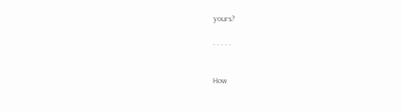yours?

. . . . .


How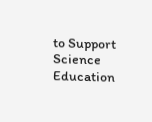to Support Science Education